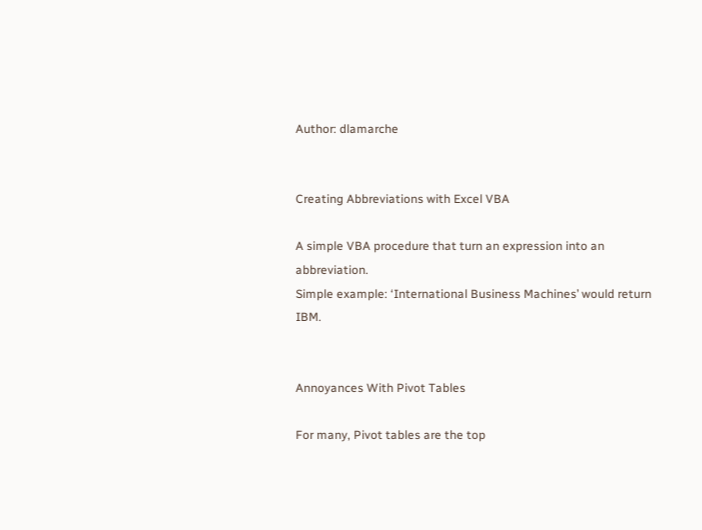Author: dlamarche


Creating Abbreviations with Excel VBA

A simple VBA procedure that turn an expression into an abbreviation.
Simple example: ‘International Business Machines’ would return IBM.


Annoyances With Pivot Tables

For many, Pivot tables are the top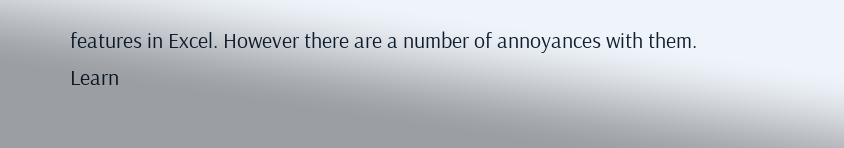features in Excel. However there are a number of annoyances with them.
Learn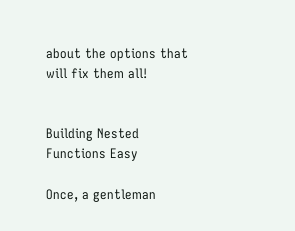about the options that will fix them all!


Building Nested Functions Easy

Once, a gentleman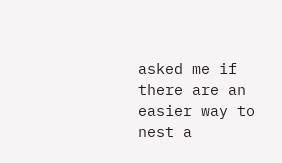asked me if there are an easier way to nest a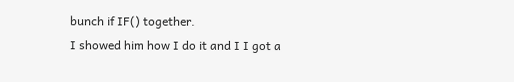bunch if IF() together.
I showed him how I do it and I I got a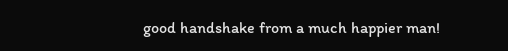good handshake from a much happier man!